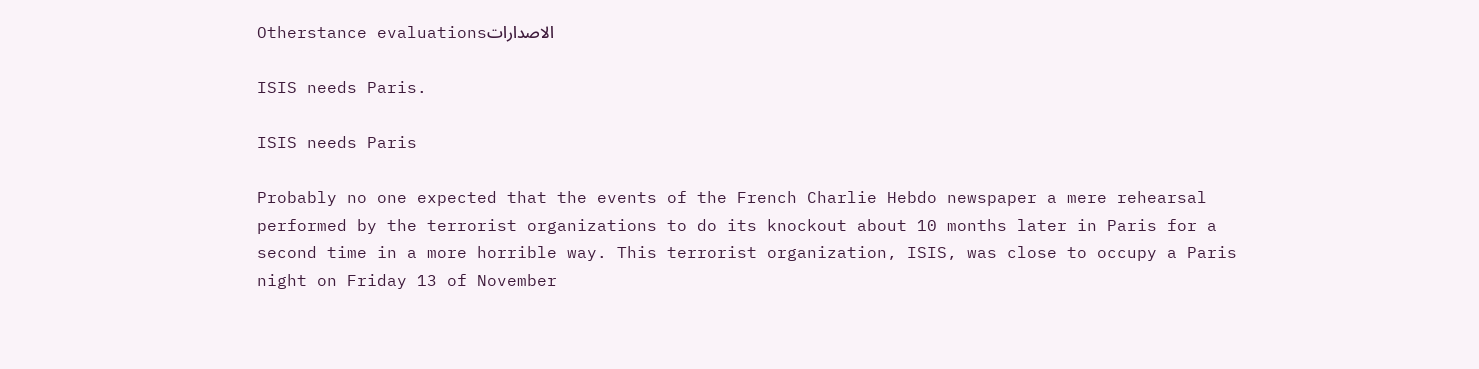Otherstance evaluationsالاصدارات

ISIS needs Paris.

ISIS needs Paris

Probably no one expected that the events of the French Charlie Hebdo newspaper a mere rehearsal performed by the terrorist organizations to do its knockout about 10 months later in Paris for a second time in a more horrible way. This terrorist organization, ISIS, was close to occupy a Paris night on Friday 13 of November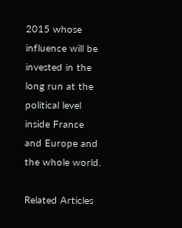2015 whose influence will be invested in the long run at the political level inside France and Europe and the whole world.

Related Articles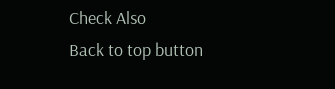Check Also
Back to top button